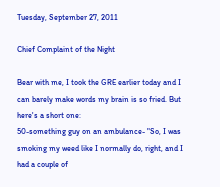Tuesday, September 27, 2011

Chief Complaint of the Night

Bear with me, I took the GRE earlier today and I can barely make words my brain is so fried. But here's a short one:
50-something guy on an ambulance- "So, I was smoking my weed like I normally do, right, and I had a couple of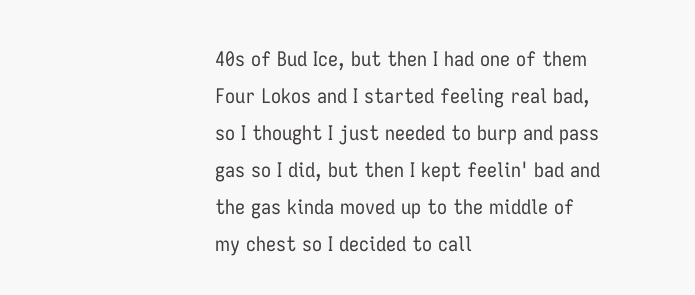40s of Bud Ice, but then I had one of them Four Lokos and I started feeling real bad, so I thought I just needed to burp and pass gas so I did, but then I kept feelin' bad and the gas kinda moved up to the middle of my chest so I decided to call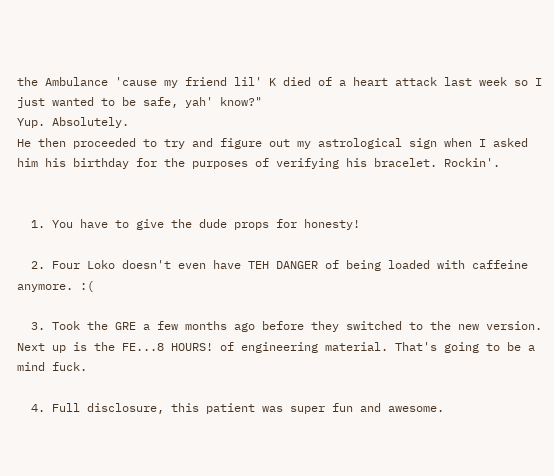the Ambulance 'cause my friend lil' K died of a heart attack last week so I just wanted to be safe, yah' know?"
Yup. Absolutely.
He then proceeded to try and figure out my astrological sign when I asked him his birthday for the purposes of verifying his bracelet. Rockin'.


  1. You have to give the dude props for honesty!

  2. Four Loko doesn't even have TEH DANGER of being loaded with caffeine anymore. :(

  3. Took the GRE a few months ago before they switched to the new version. Next up is the FE...8 HOURS! of engineering material. That's going to be a mind fuck.

  4. Full disclosure, this patient was super fun and awesome.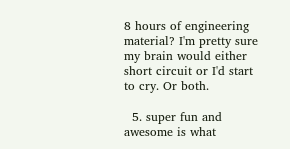8 hours of engineering material? I'm pretty sure my brain would either short circuit or I'd start to cry. Or both.

  5. super fun and awesome is what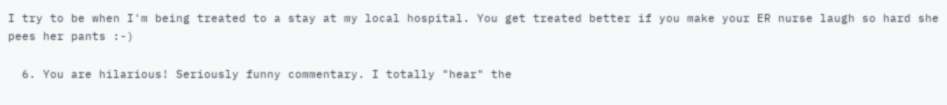I try to be when I'm being treated to a stay at my local hospital. You get treated better if you make your ER nurse laugh so hard she pees her pants :-)

  6. You are hilarious! Seriously funny commentary. I totally "hear" the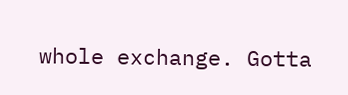whole exchange. Gotta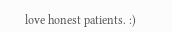love honest patients. :)